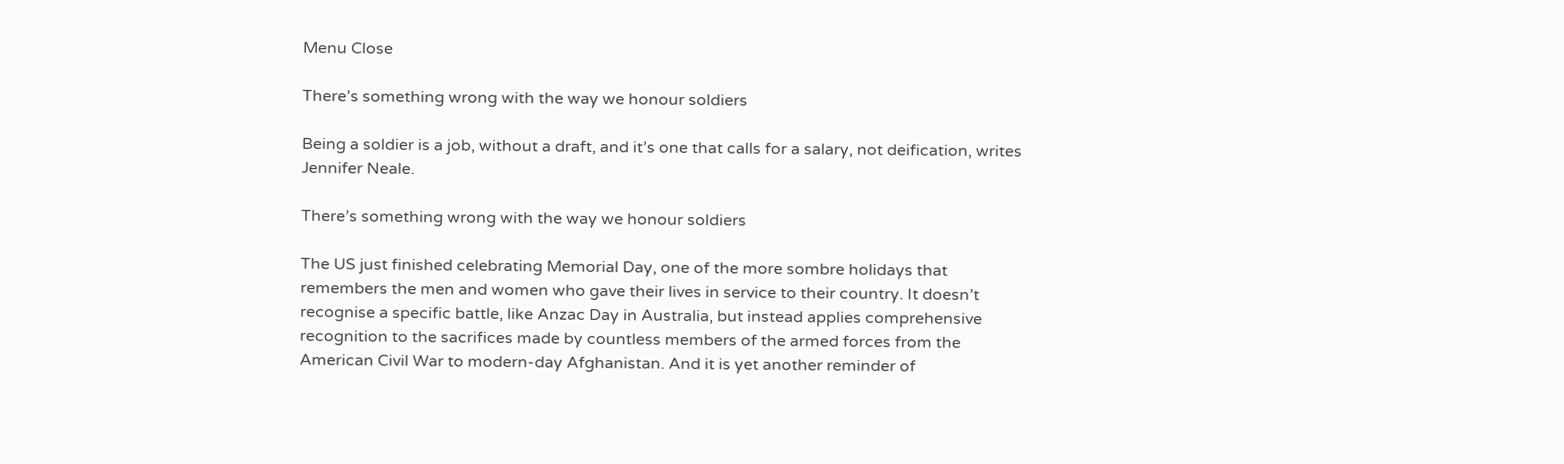Menu Close

There’s something wrong with the way we honour soldiers

Being a soldier is a job, without a draft, and it’s one that calls for a salary, not deification, writes Jennifer Neale.

There’s something wrong with the way we honour soldiers

The US just finished celebrating Memorial Day, one of the more sombre holidays that remembers the men and women who gave their lives in service to their country. It doesn’t recognise a specific battle, like Anzac Day in Australia, but instead applies comprehensive recognition to the sacrifices made by countless members of the armed forces from the American Civil War to modern-day Afghanistan. And it is yet another reminder of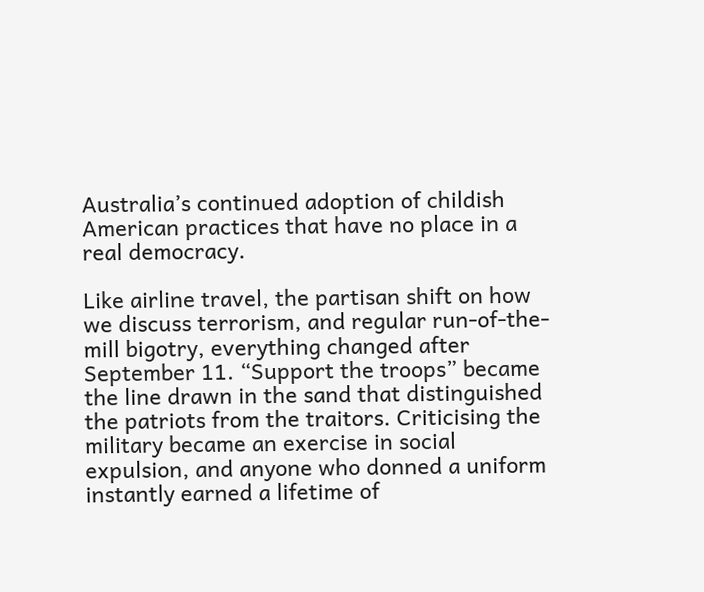Australia’s continued adoption of childish American practices that have no place in a real democracy.

Like airline travel, the partisan shift on how we discuss terrorism, and regular run-of-the-mill bigotry, everything changed after September 11. “Support the troops” became the line drawn in the sand that distinguished the patriots from the traitors. Criticising the military became an exercise in social expulsion, and anyone who donned a uniform instantly earned a lifetime of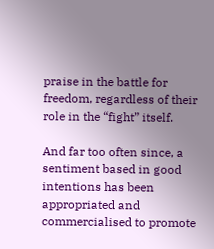praise in the battle for freedom, regardless of their role in the “fight” itself.

And far too often since, a sentiment based in good intentions has been appropriated and commercialised to promote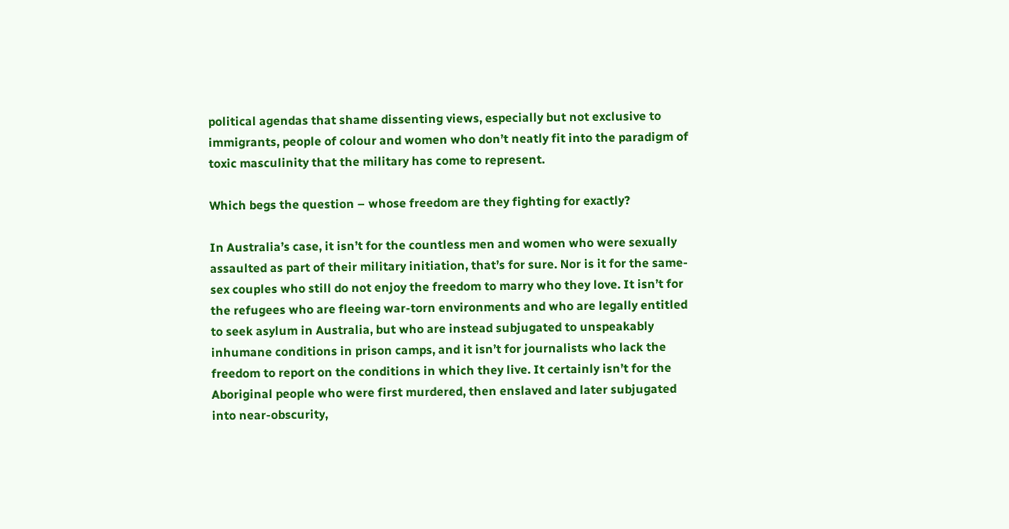political agendas that shame dissenting views, especially but not exclusive to immigrants, people of colour and women who don’t neatly fit into the paradigm of toxic masculinity that the military has come to represent.

Which begs the question – whose freedom are they fighting for exactly?

In Australia’s case, it isn’t for the countless men and women who were sexually assaulted as part of their military initiation, that’s for sure. Nor is it for the same-sex couples who still do not enjoy the freedom to marry who they love. It isn’t for the refugees who are fleeing war-torn environments and who are legally entitled to seek asylum in Australia, but who are instead subjugated to unspeakably inhumane conditions in prison camps, and it isn’t for journalists who lack the freedom to report on the conditions in which they live. It certainly isn’t for the Aboriginal people who were first murdered, then enslaved and later subjugated into near-obscurity,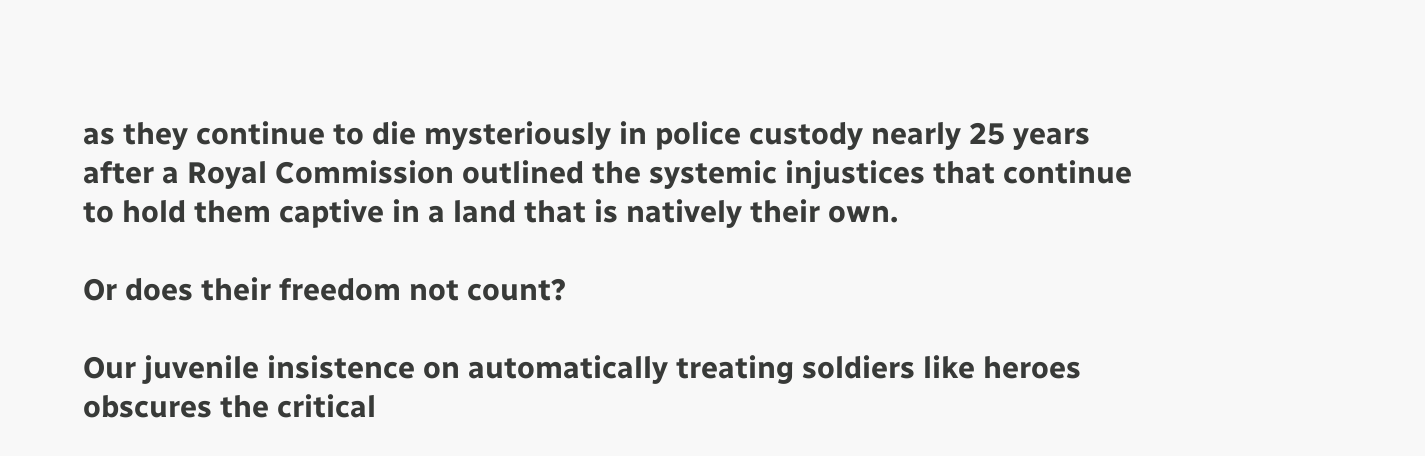as they continue to die mysteriously in police custody nearly 25 years after a Royal Commission outlined the systemic injustices that continue to hold them captive in a land that is natively their own.

Or does their freedom not count?

Our juvenile insistence on automatically treating soldiers like heroes obscures the critical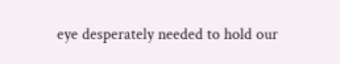eye desperately needed to hold our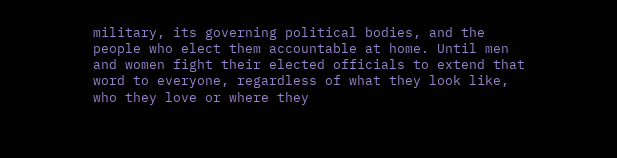military, its governing political bodies, and the people who elect them accountable at home. Until men and women fight their elected officials to extend that word to everyone, regardless of what they look like, who they love or where they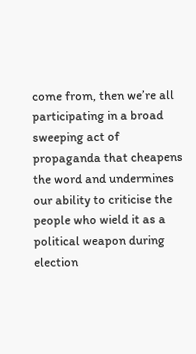come from, then we’re all participating in a broad sweeping act of propaganda that cheapens the word and undermines our ability to criticise the people who wield it as a political weapon during election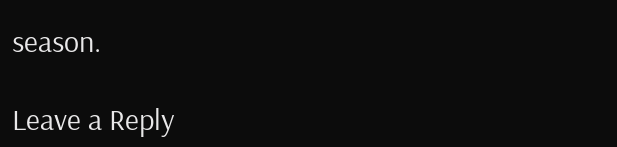season.

Leave a Reply